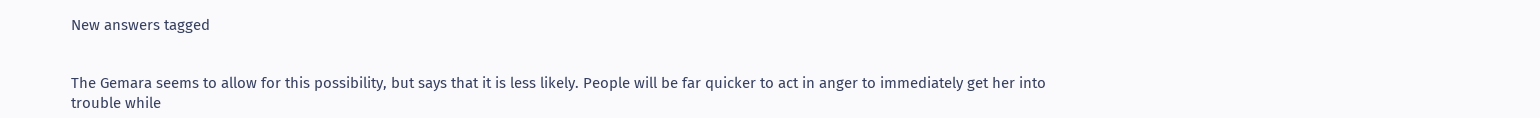New answers tagged


The Gemara seems to allow for this possibility, but says that it is less likely. People will be far quicker to act in anger to immediately get her into trouble while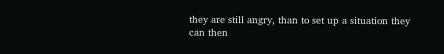they are still angry, than to set up a situation they can then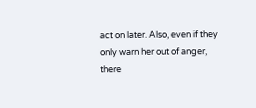act on later. Also, even if they only warn her out of anger, there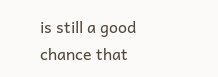is still a good chance that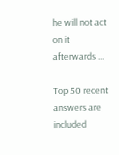he will not act on it afterwards ...

Top 50 recent answers are included